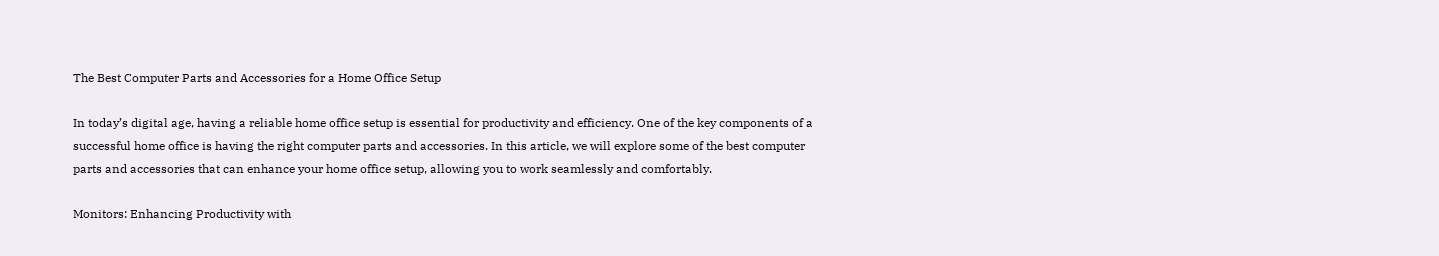The Best Computer Parts and Accessories for a Home Office Setup

In today’s digital age, having a reliable home office setup is essential for productivity and efficiency. One of the key components of a successful home office is having the right computer parts and accessories. In this article, we will explore some of the best computer parts and accessories that can enhance your home office setup, allowing you to work seamlessly and comfortably.

Monitors: Enhancing Productivity with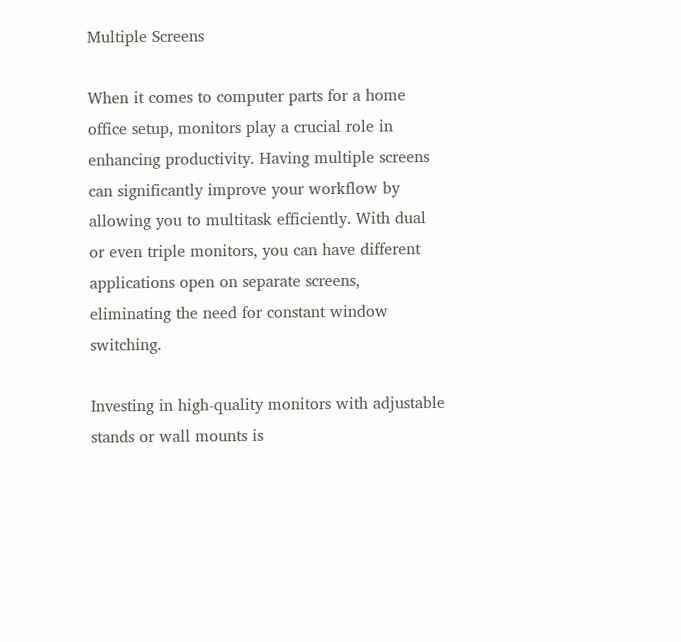Multiple Screens

When it comes to computer parts for a home office setup, monitors play a crucial role in enhancing productivity. Having multiple screens can significantly improve your workflow by allowing you to multitask efficiently. With dual or even triple monitors, you can have different applications open on separate screens, eliminating the need for constant window switching.

Investing in high-quality monitors with adjustable stands or wall mounts is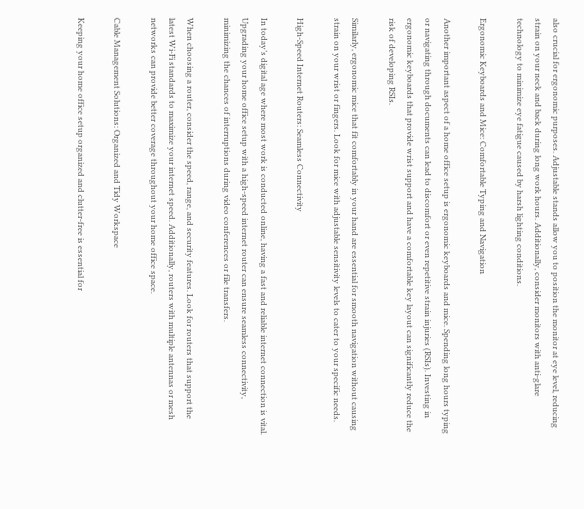also crucial for ergonomic purposes. Adjustable stands allow you to position the monitor at eye level, reducing strain on your neck and back during long work hours. Additionally, consider monitors with anti-glare technology to minimize eye fatigue caused by harsh lighting conditions.

Ergonomic Keyboards and Mice: Comfortable Typing and Navigation

Another important aspect of a home office setup is ergonomic keyboards and mice. Spending long hours typing or navigating through documents can lead to discomfort or even repetitive strain injuries (RSIs). Investing in ergonomic keyboards that provide wrist support and have a comfortable key layout can significantly reduce the risk of developing RSIs.

Similarly, ergonomic mice that fit comfortably in your hand are essential for smooth navigation without causing strain on your wrist or fingers. Look for mice with adjustable sensitivity levels to cater to your specific needs.

High-Speed Internet Routers: Seamless Connectivity

In today’s digital age where most work is conducted online, having a fast and reliable internet connection is vital. Upgrading your home office setup with a high-speed internet router can ensure seamless connectivity, minimizing the chances of interruptions during video conferences or file transfers.

When choosing a router, consider the speed, range, and security features. Look for routers that support the latest Wi-Fi standards to maximize your internet speed. Additionally, routers with multiple antennas or mesh networks can provide better coverage throughout your home office space.

Cable Management Solutions: Organized and Tidy Workspace

Keeping your home office setup organized and clutter-free is essential for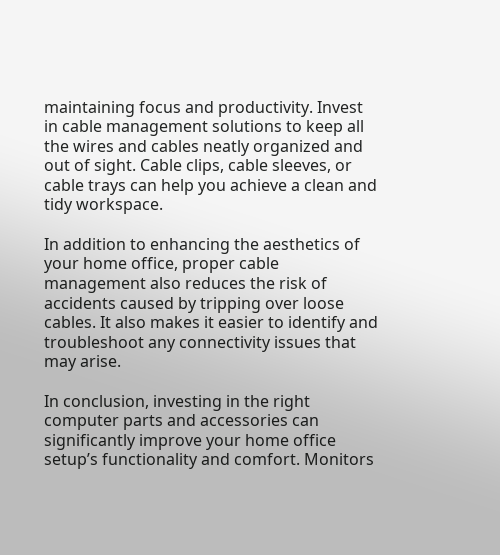maintaining focus and productivity. Invest in cable management solutions to keep all the wires and cables neatly organized and out of sight. Cable clips, cable sleeves, or cable trays can help you achieve a clean and tidy workspace.

In addition to enhancing the aesthetics of your home office, proper cable management also reduces the risk of accidents caused by tripping over loose cables. It also makes it easier to identify and troubleshoot any connectivity issues that may arise.

In conclusion, investing in the right computer parts and accessories can significantly improve your home office setup’s functionality and comfort. Monitors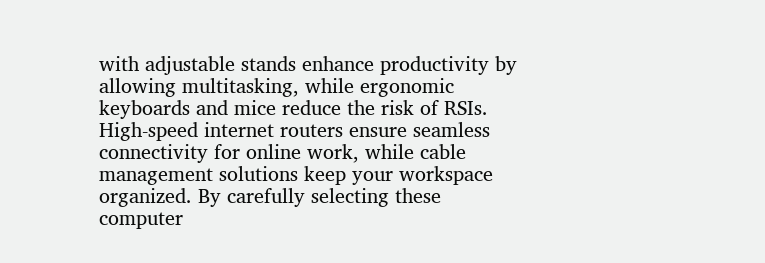with adjustable stands enhance productivity by allowing multitasking, while ergonomic keyboards and mice reduce the risk of RSIs. High-speed internet routers ensure seamless connectivity for online work, while cable management solutions keep your workspace organized. By carefully selecting these computer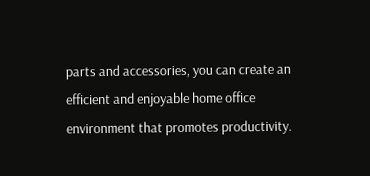parts and accessories, you can create an efficient and enjoyable home office environment that promotes productivity.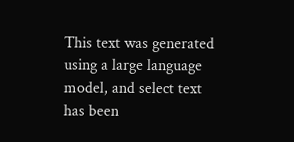This text was generated using a large language model, and select text has been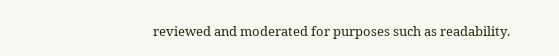reviewed and moderated for purposes such as readability.